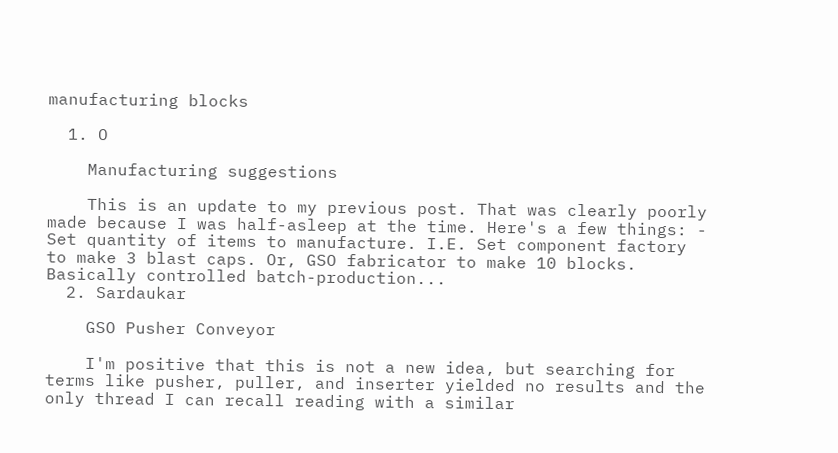manufacturing blocks

  1. O

    Manufacturing suggestions

    This is an update to my previous post. That was clearly poorly made because I was half-asleep at the time. Here's a few things: - Set quantity of items to manufacture. I.E. Set component factory to make 3 blast caps. Or, GSO fabricator to make 10 blocks. Basically controlled batch-production...
  2. Sardaukar

    GSO Pusher Conveyor

    I'm positive that this is not a new idea, but searching for terms like pusher, puller, and inserter yielded no results and the only thread I can recall reading with a similar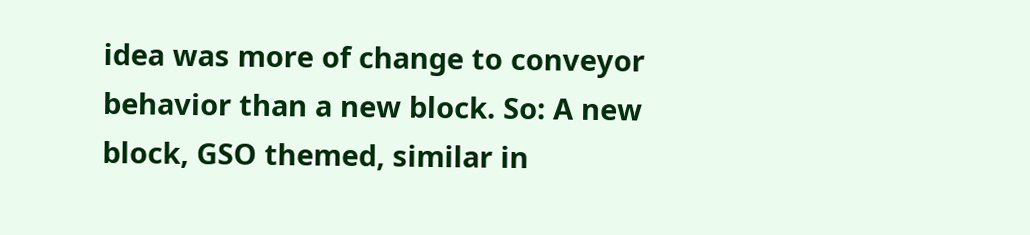idea was more of change to conveyor behavior than a new block. So: A new block, GSO themed, similar in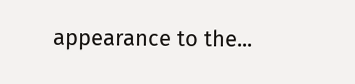appearance to the...